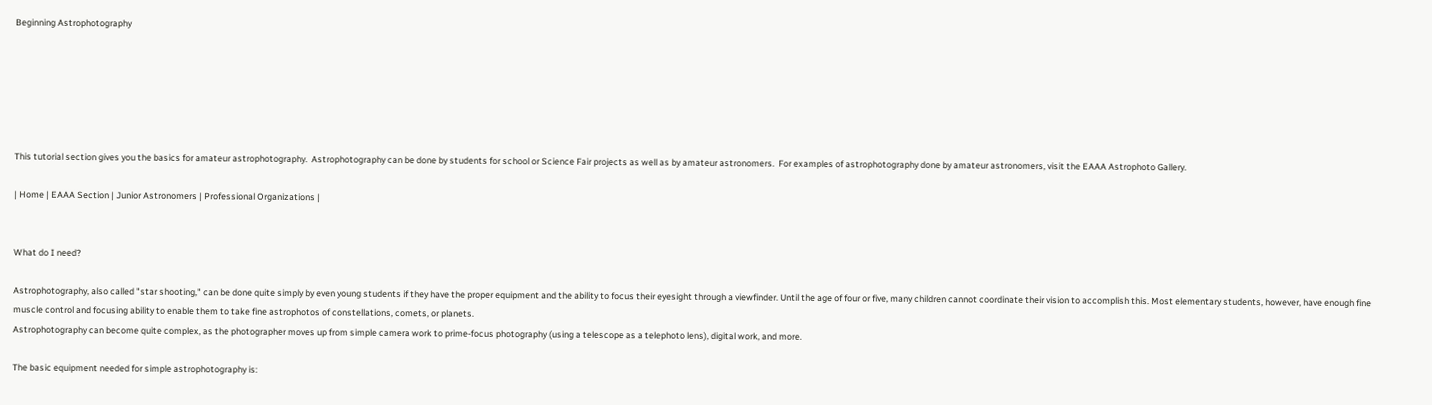Beginning Astrophotography






This tutorial section gives you the basics for amateur astrophotography.  Astrophotography can be done by students for school or Science Fair projects as well as by amateur astronomers.  For examples of astrophotography done by amateur astronomers, visit the EAAA Astrophoto Gallery.

| Home | EAAA Section | Junior Astronomers | Professional Organizations |


What do I need?

Astrophotography, also called "star shooting," can be done quite simply by even young students if they have the proper equipment and the ability to focus their eyesight through a viewfinder. Until the age of four or five, many children cannot coordinate their vision to accomplish this. Most elementary students, however, have enough fine muscle control and focusing ability to enable them to take fine astrophotos of constellations, comets, or planets.
Astrophotography can become quite complex, as the photographer moves up from simple camera work to prime-focus photography (using a telescope as a telephoto lens), digital work, and more.

The basic equipment needed for simple astrophotography is: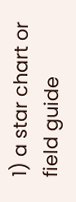1) a star chart or field guide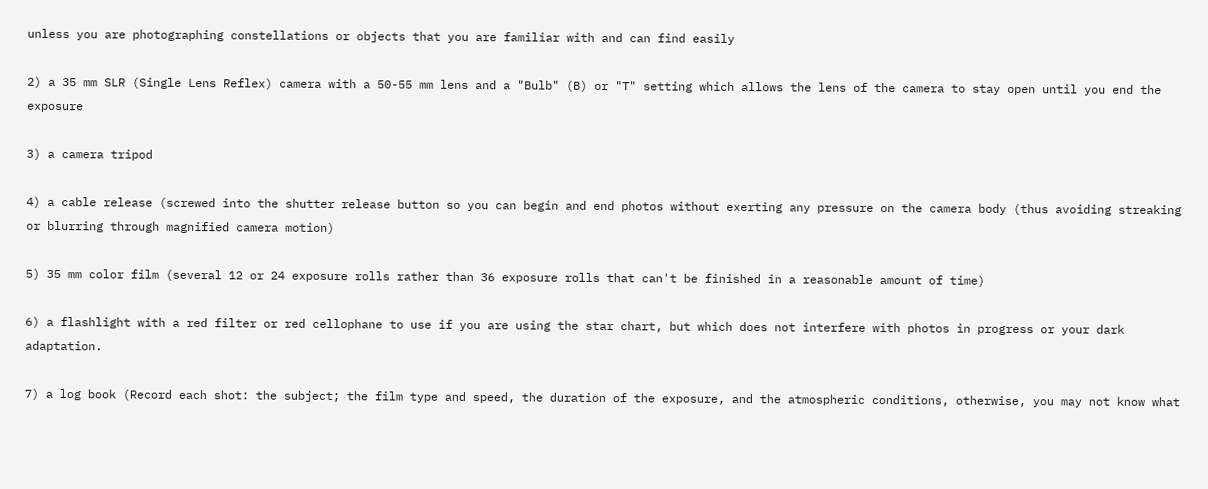unless you are photographing constellations or objects that you are familiar with and can find easily

2) a 35 mm SLR (Single Lens Reflex) camera with a 50-55 mm lens and a "Bulb" (B) or "T" setting which allows the lens of the camera to stay open until you end the exposure

3) a camera tripod

4) a cable release (screwed into the shutter release button so you can begin and end photos without exerting any pressure on the camera body (thus avoiding streaking or blurring through magnified camera motion)

5) 35 mm color film (several 12 or 24 exposure rolls rather than 36 exposure rolls that can't be finished in a reasonable amount of time)

6) a flashlight with a red filter or red cellophane to use if you are using the star chart, but which does not interfere with photos in progress or your dark adaptation.

7) a log book (Record each shot: the subject; the film type and speed, the duration of the exposure, and the atmospheric conditions, otherwise, you may not know what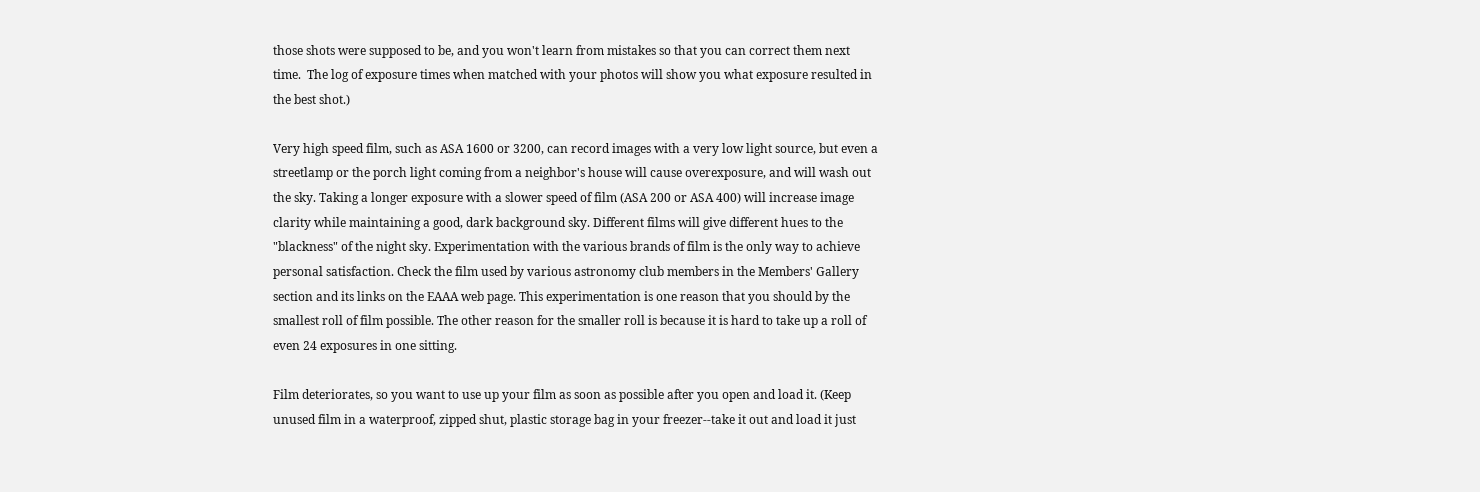those shots were supposed to be, and you won't learn from mistakes so that you can correct them next time.  The log of exposure times when matched with your photos will show you what exposure resulted in the best shot.)

Very high speed film, such as ASA 1600 or 3200, can record images with a very low light source, but even a streetlamp or the porch light coming from a neighbor's house will cause overexposure, and will wash out the sky. Taking a longer exposure with a slower speed of film (ASA 200 or ASA 400) will increase image clarity while maintaining a good, dark background sky. Different films will give different hues to the "blackness" of the night sky. Experimentation with the various brands of film is the only way to achieve personal satisfaction. Check the film used by various astronomy club members in the Members' Gallery section and its links on the EAAA web page. This experimentation is one reason that you should by the smallest roll of film possible. The other reason for the smaller roll is because it is hard to take up a roll of even 24 exposures in one sitting.

Film deteriorates, so you want to use up your film as soon as possible after you open and load it. (Keep unused film in a waterproof, zipped shut, plastic storage bag in your freezer--take it out and load it just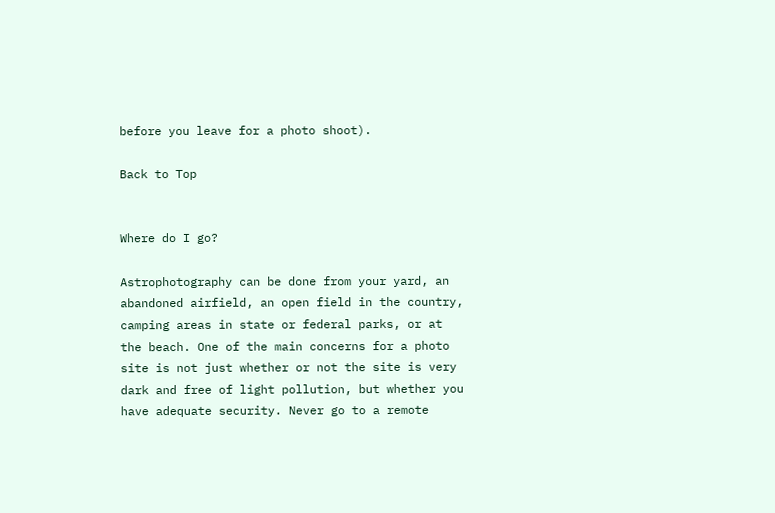before you leave for a photo shoot).

Back to Top


Where do I go?

Astrophotography can be done from your yard, an abandoned airfield, an open field in the country, camping areas in state or federal parks, or at the beach. One of the main concerns for a photo site is not just whether or not the site is very dark and free of light pollution, but whether you have adequate security. Never go to a remote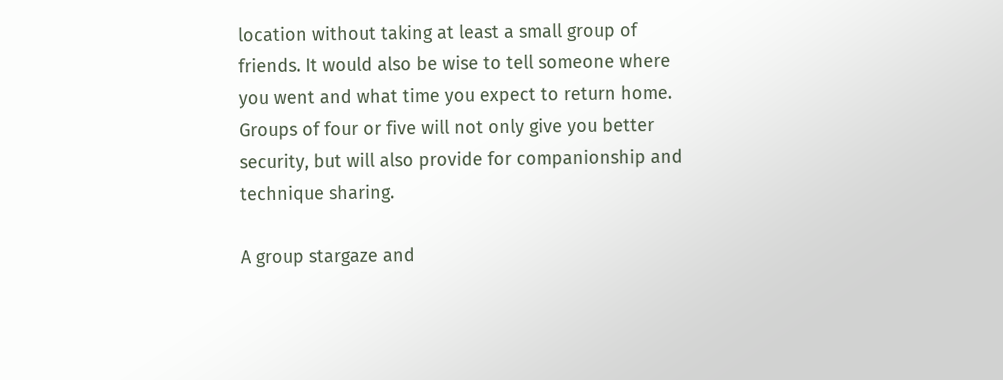location without taking at least a small group of friends. It would also be wise to tell someone where you went and what time you expect to return home. Groups of four or five will not only give you better security, but will also provide for companionship and technique sharing.

A group stargaze and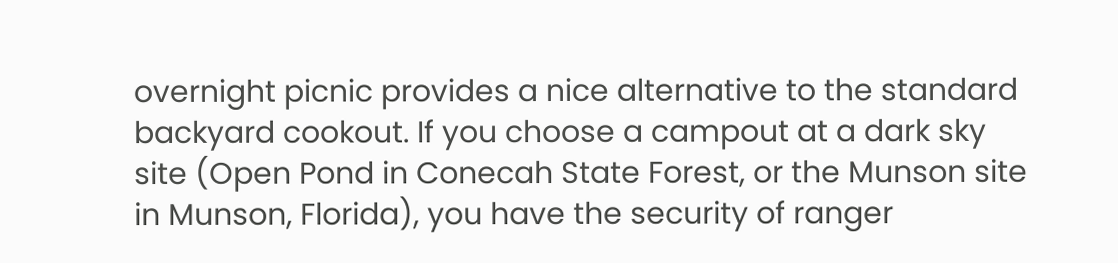overnight picnic provides a nice alternative to the standard backyard cookout. If you choose a campout at a dark sky site (Open Pond in Conecah State Forest, or the Munson site in Munson, Florida), you have the security of ranger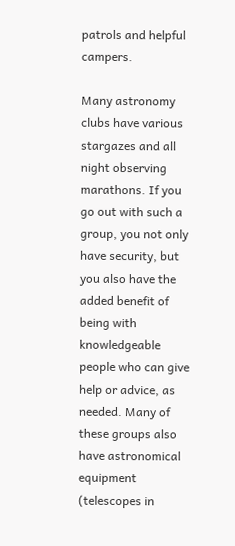patrols and helpful campers.

Many astronomy clubs have various stargazes and all night observing marathons. If you go out with such a group, you not only have security, but you also have the added benefit of being with knowledgeable people who can give help or advice, as needed. Many of these groups also have astronomical equipment (telescopes in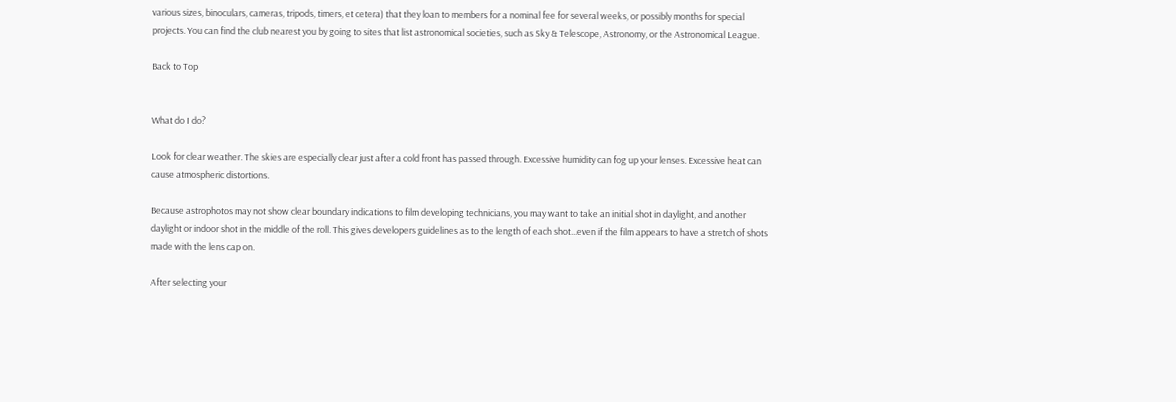various sizes, binoculars, cameras, tripods, timers, et cetera) that they loan to members for a nominal fee for several weeks, or possibly months for special projects. You can find the club nearest you by going to sites that list astronomical societies, such as Sky & Telescope, Astronomy, or the Astronomical League.

Back to Top


What do I do?

Look for clear weather. The skies are especially clear just after a cold front has passed through. Excessive humidity can fog up your lenses. Excessive heat can cause atmospheric distortions.

Because astrophotos may not show clear boundary indications to film developing technicians, you may want to take an initial shot in daylight, and another daylight or indoor shot in the middle of the roll. This gives developers guidelines as to the length of each shot...even if the film appears to have a stretch of shots made with the lens cap on.

After selecting your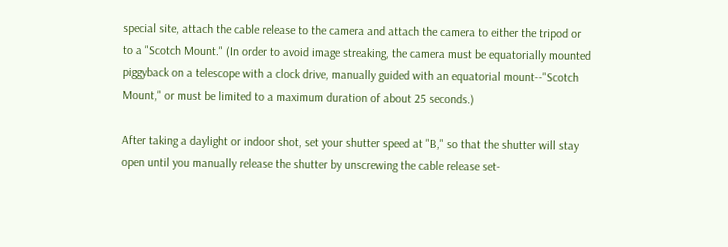special site, attach the cable release to the camera and attach the camera to either the tripod or to a "Scotch Mount." (In order to avoid image streaking, the camera must be equatorially mounted piggyback on a telescope with a clock drive, manually guided with an equatorial mount--"Scotch Mount," or must be limited to a maximum duration of about 25 seconds.)

After taking a daylight or indoor shot, set your shutter speed at "B," so that the shutter will stay open until you manually release the shutter by unscrewing the cable release set-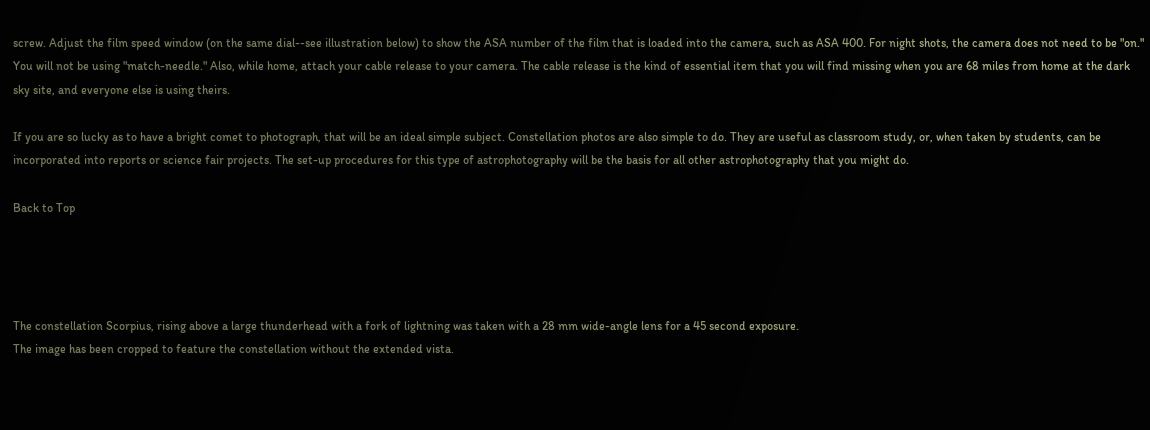screw. Adjust the film speed window (on the same dial--see illustration below) to show the ASA number of the film that is loaded into the camera, such as ASA 400. For night shots, the camera does not need to be "on." You will not be using "match-needle." Also, while home, attach your cable release to your camera. The cable release is the kind of essential item that you will find missing when you are 68 miles from home at the dark sky site, and everyone else is using theirs.

If you are so lucky as to have a bright comet to photograph, that will be an ideal simple subject. Constellation photos are also simple to do. They are useful as classroom study, or, when taken by students, can be incorporated into reports or science fair projects. The set-up procedures for this type of astrophotography will be the basis for all other astrophotography that you might do.

Back to Top




The constellation Scorpius, rising above a large thunderhead with a fork of lightning was taken with a 28 mm wide-angle lens for a 45 second exposure.
The image has been cropped to feature the constellation without the extended vista.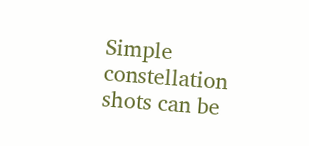Simple constellation shots can be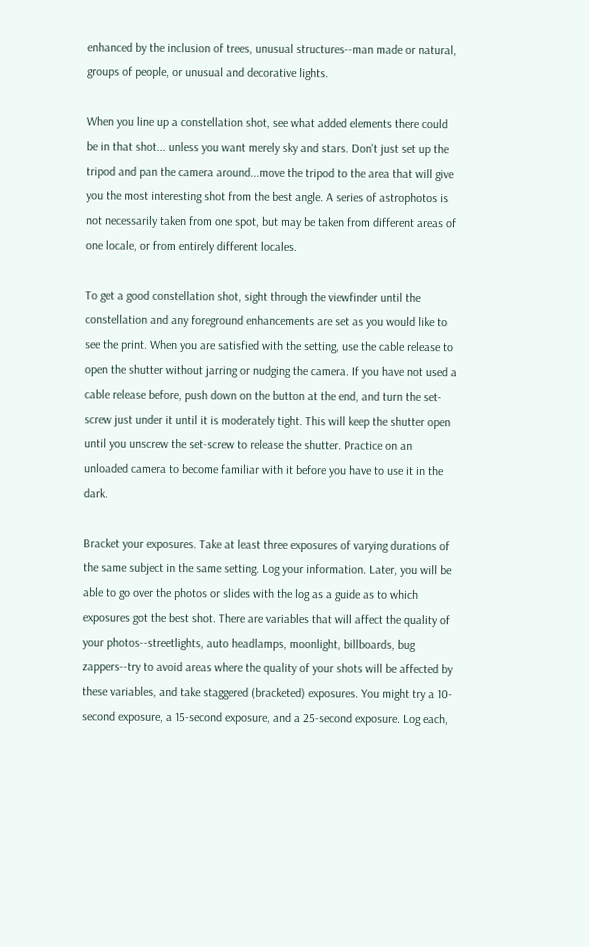enhanced by the inclusion of trees, unusual structures--man made or natural, groups of people, or unusual and decorative lights.

When you line up a constellation shot, see what added elements there could be in that shot... unless you want merely sky and stars. Don't just set up the tripod and pan the camera around...move the tripod to the area that will give you the most interesting shot from the best angle. A series of astrophotos is not necessarily taken from one spot, but may be taken from different areas of one locale, or from entirely different locales.

To get a good constellation shot, sight through the viewfinder until the constellation and any foreground enhancements are set as you would like to see the print. When you are satisfied with the setting, use the cable release to open the shutter without jarring or nudging the camera. If you have not used a cable release before, push down on the button at the end, and turn the set-screw just under it until it is moderately tight. This will keep the shutter open until you unscrew the set-screw to release the shutter. Practice on an unloaded camera to become familiar with it before you have to use it in the dark.

Bracket your exposures. Take at least three exposures of varying durations of the same subject in the same setting. Log your information. Later, you will be able to go over the photos or slides with the log as a guide as to which exposures got the best shot. There are variables that will affect the quality of your photos--streetlights, auto headlamps, moonlight, billboards, bug zappers--try to avoid areas where the quality of your shots will be affected by these variables, and take staggered (bracketed) exposures. You might try a 10-second exposure, a 15-second exposure, and a 25-second exposure. Log each,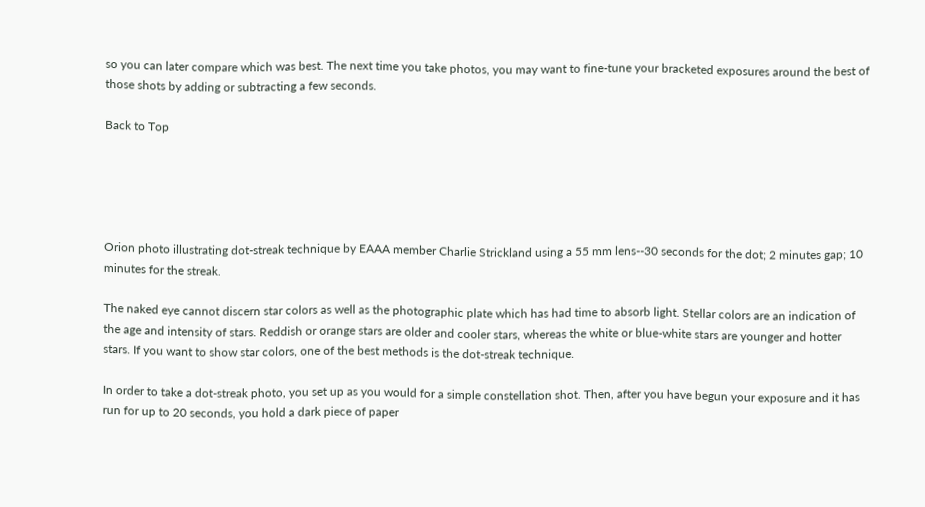so you can later compare which was best. The next time you take photos, you may want to fine-tune your bracketed exposures around the best of those shots by adding or subtracting a few seconds.

Back to Top





Orion photo illustrating dot-streak technique by EAAA member Charlie Strickland using a 55 mm lens--30 seconds for the dot; 2 minutes gap; 10 minutes for the streak.

The naked eye cannot discern star colors as well as the photographic plate which has had time to absorb light. Stellar colors are an indication of the age and intensity of stars. Reddish or orange stars are older and cooler stars, whereas the white or blue-white stars are younger and hotter stars. If you want to show star colors, one of the best methods is the dot-streak technique.

In order to take a dot-streak photo, you set up as you would for a simple constellation shot. Then, after you have begun your exposure and it has run for up to 20 seconds, you hold a dark piece of paper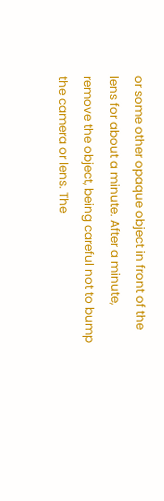or some other opaque object in front of the lens for about a minute. After a minute, remove the object, being careful not to bump the camera or lens. The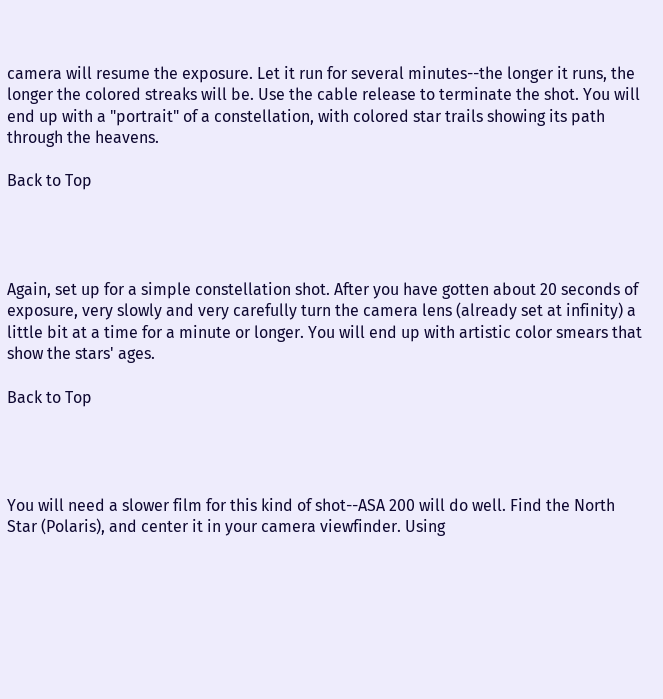camera will resume the exposure. Let it run for several minutes--the longer it runs, the longer the colored streaks will be. Use the cable release to terminate the shot. You will end up with a "portrait" of a constellation, with colored star trails showing its path through the heavens.

Back to Top




Again, set up for a simple constellation shot. After you have gotten about 20 seconds of exposure, very slowly and very carefully turn the camera lens (already set at infinity) a little bit at a time for a minute or longer. You will end up with artistic color smears that show the stars' ages.

Back to Top




You will need a slower film for this kind of shot--ASA 200 will do well. Find the North Star (Polaris), and center it in your camera viewfinder. Using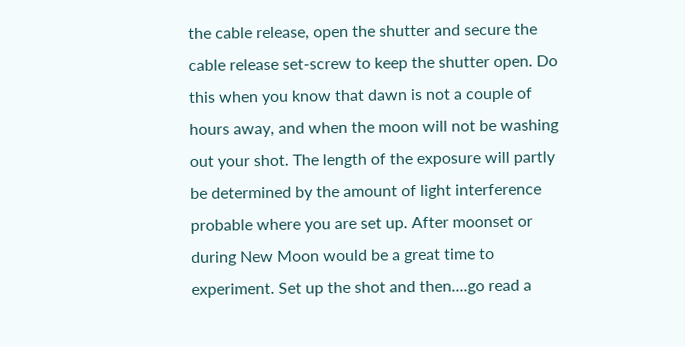the cable release, open the shutter and secure the cable release set-screw to keep the shutter open. Do this when you know that dawn is not a couple of hours away, and when the moon will not be washing out your shot. The length of the exposure will partly be determined by the amount of light interference probable where you are set up. After moonset or during New Moon would be a great time to experiment. Set up the shot and then....go read a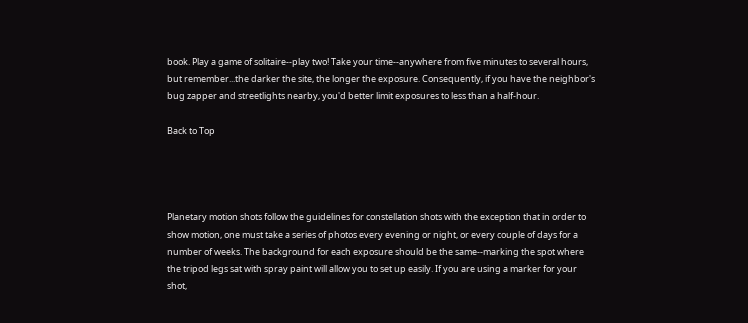book. Play a game of solitaire--play two! Take your time--anywhere from five minutes to several hours, but remember...the darker the site, the longer the exposure. Consequently, if you have the neighbor's bug zapper and streetlights nearby, you'd better limit exposures to less than a half-hour.

Back to Top




Planetary motion shots follow the guidelines for constellation shots with the exception that in order to show motion, one must take a series of photos every evening or night, or every couple of days for a number of weeks. The background for each exposure should be the same--marking the spot where the tripod legs sat with spray paint will allow you to set up easily. If you are using a marker for your shot,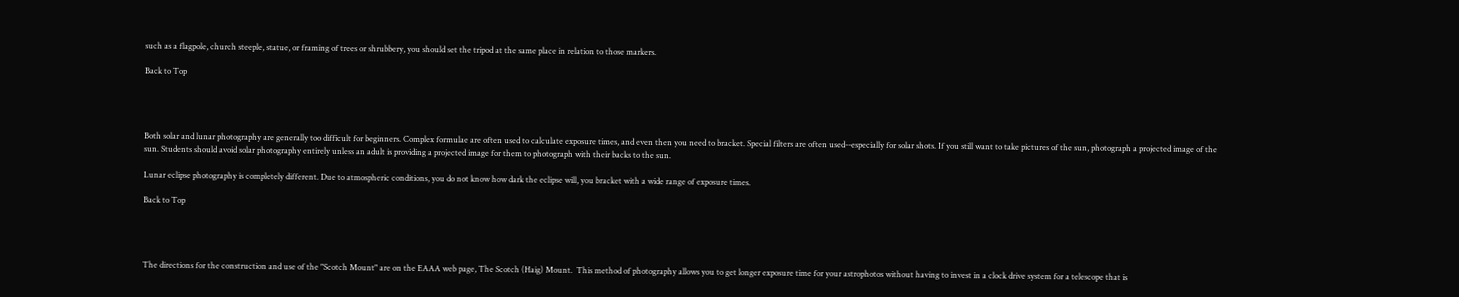such as a flagpole, church steeple, statue, or framing of trees or shrubbery, you should set the tripod at the same place in relation to those markers.

Back to Top




Both solar and lunar photography are generally too difficult for beginners. Complex formulae are often used to calculate exposure times, and even then you need to bracket. Special filters are often used--especially for solar shots. If you still want to take pictures of the sun, photograph a projected image of the sun. Students should avoid solar photography entirely unless an adult is providing a projected image for them to photograph with their backs to the sun.

Lunar eclipse photography is completely different. Due to atmospheric conditions, you do not know how dark the eclipse will, you bracket with a wide range of exposure times.

Back to Top




The directions for the construction and use of the "Scotch Mount" are on the EAAA web page, The Scotch (Haig) Mount.  This method of photography allows you to get longer exposure time for your astrophotos without having to invest in a clock drive system for a telescope that is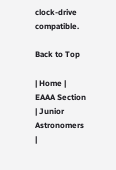clock-drive compatible.

Back to Top

| Home | EAAA Section | Junior Astronomers |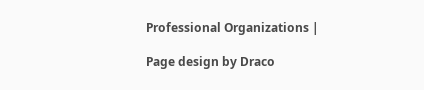Professional Organizations |

Page design by Draco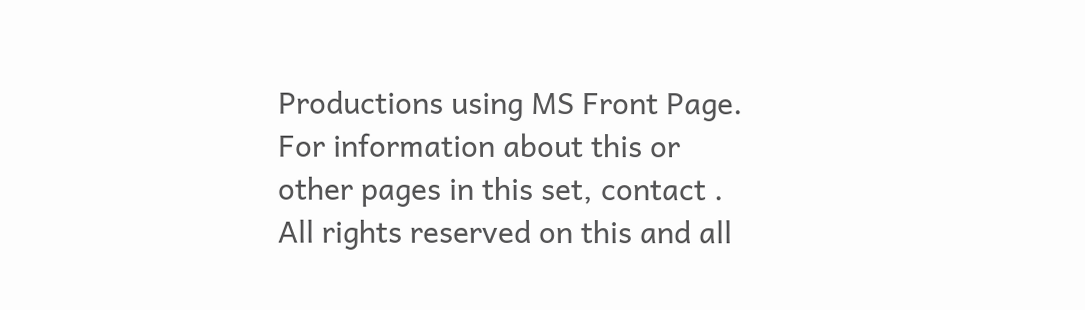Productions using MS Front Page.
For information about this or other pages in this set, contact .
All rights reserved on this and all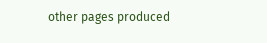other pages produced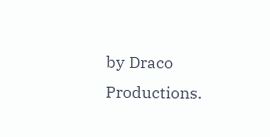by Draco Productions.